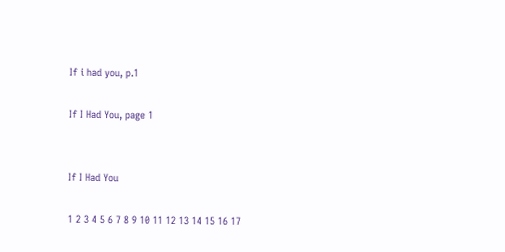If i had you, p.1

If I Had You, page 1


If I Had You

1 2 3 4 5 6 7 8 9 10 11 12 13 14 15 16 17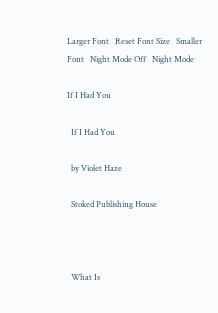Larger Font   Reset Font Size   Smaller Font   Night Mode Off   Night Mode

If I Had You

  If I Had You

  by Violet Haze

  Stoked Publishing House



  What Is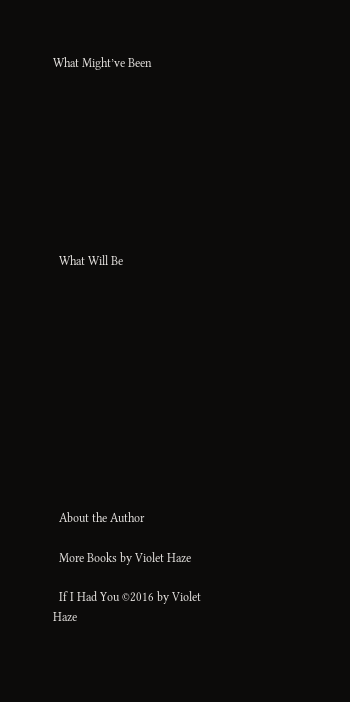What Might’ve Been









  What Will Be












  About the Author

  More Books by Violet Haze

  If I Had You ©2016 by Violet Haze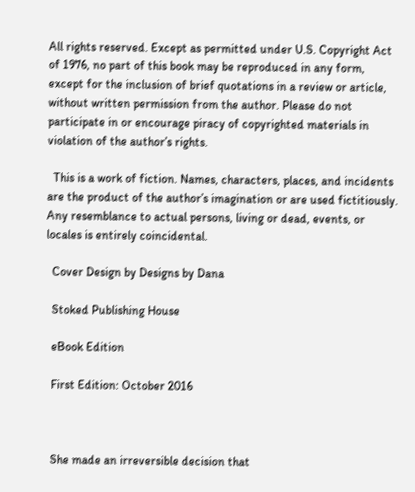All rights reserved. Except as permitted under U.S. Copyright Act of 1976, no part of this book may be reproduced in any form, except for the inclusion of brief quotations in a review or article, without written permission from the author. Please do not participate in or encourage piracy of copyrighted materials in violation of the author’s rights.

  This is a work of fiction. Names, characters, places, and incidents are the product of the author’s imagination or are used fictitiously. Any resemblance to actual persons, living or dead, events, or locales is entirely coincidental.

  Cover Design by Designs by Dana

  Stoked Publishing House

  eBook Edition

  First Edition: October 2016



  She made an irreversible decision that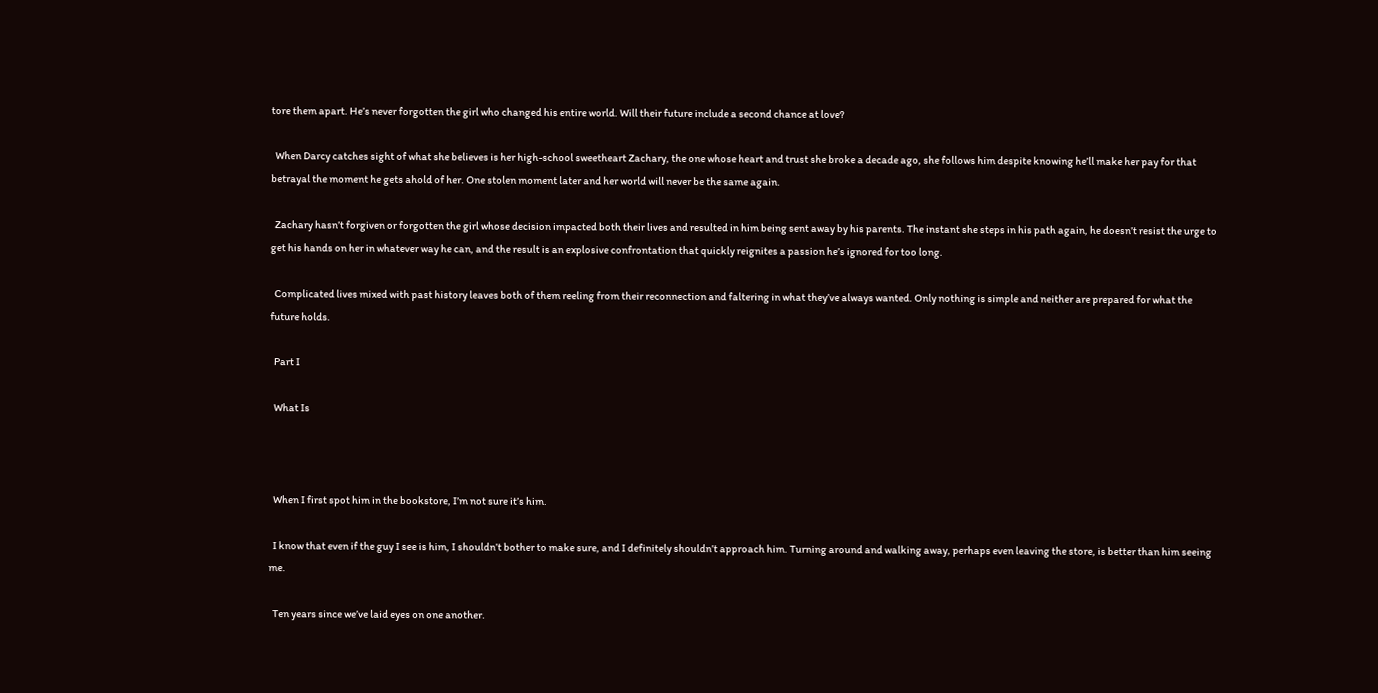tore them apart. He’s never forgotten the girl who changed his entire world. Will their future include a second chance at love?

  When Darcy catches sight of what she believes is her high-school sweetheart Zachary, the one whose heart and trust she broke a decade ago, she follows him despite knowing he’ll make her pay for that betrayal the moment he gets ahold of her. One stolen moment later and her world will never be the same again.

  Zachary hasn’t forgiven or forgotten the girl whose decision impacted both their lives and resulted in him being sent away by his parents. The instant she steps in his path again, he doesn’t resist the urge to get his hands on her in whatever way he can, and the result is an explosive confrontation that quickly reignites a passion he’s ignored for too long.

  Complicated lives mixed with past history leaves both of them reeling from their reconnection and faltering in what they’ve always wanted. Only nothing is simple and neither are prepared for what the future holds.

  Part I

  What Is



  When I first spot him in the bookstore, I’m not sure it’s him.

  I know that even if the guy I see is him, I shouldn’t bother to make sure, and I definitely shouldn’t approach him. Turning around and walking away, perhaps even leaving the store, is better than him seeing me.

  Ten years since we’ve laid eyes on one another.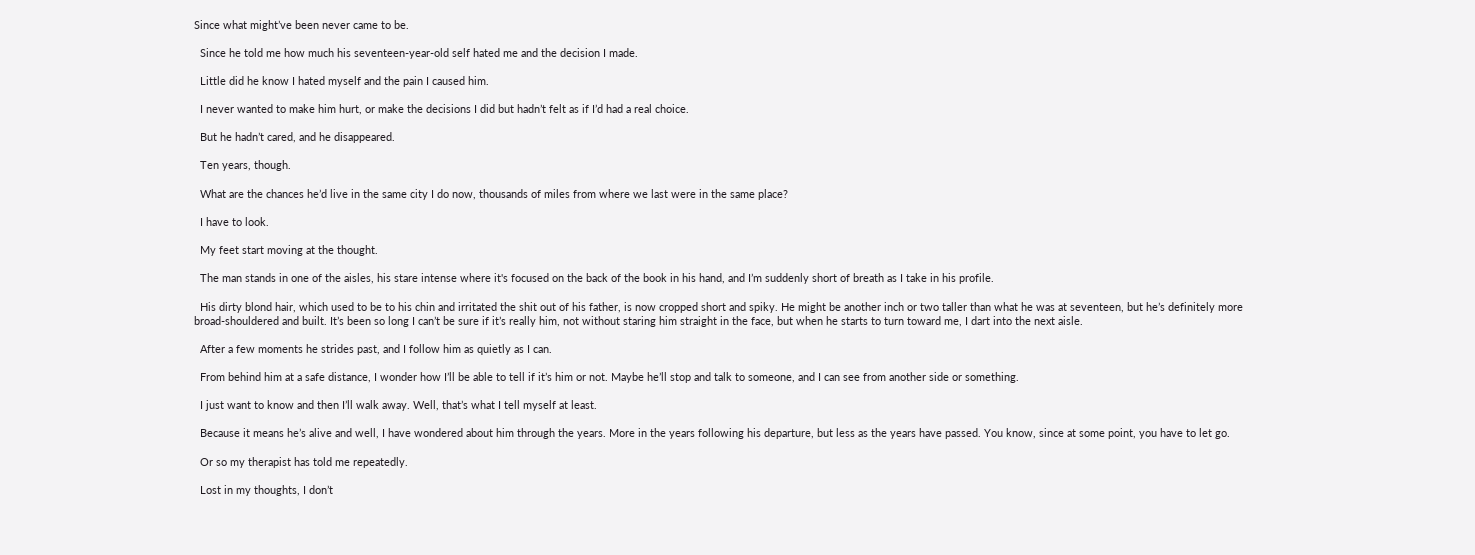Since what might’ve been never came to be.

  Since he told me how much his seventeen-year-old self hated me and the decision I made.

  Little did he know I hated myself and the pain I caused him.

  I never wanted to make him hurt, or make the decisions I did but hadn’t felt as if I’d had a real choice.

  But he hadn’t cared, and he disappeared.

  Ten years, though.

  What are the chances he’d live in the same city I do now, thousands of miles from where we last were in the same place?

  I have to look.

  My feet start moving at the thought.

  The man stands in one of the aisles, his stare intense where it's focused on the back of the book in his hand, and I’m suddenly short of breath as I take in his profile.

  His dirty blond hair, which used to be to his chin and irritated the shit out of his father, is now cropped short and spiky. He might be another inch or two taller than what he was at seventeen, but he’s definitely more broad-shouldered and built. It’s been so long I can’t be sure if it’s really him, not without staring him straight in the face, but when he starts to turn toward me, I dart into the next aisle.

  After a few moments he strides past, and I follow him as quietly as I can.

  From behind him at a safe distance, I wonder how I’ll be able to tell if it’s him or not. Maybe he’ll stop and talk to someone, and I can see from another side or something.

  I just want to know and then I’ll walk away. Well, that’s what I tell myself at least.

  Because it means he’s alive and well, I have wondered about him through the years. More in the years following his departure, but less as the years have passed. You know, since at some point, you have to let go.

  Or so my therapist has told me repeatedly.

  Lost in my thoughts, I don’t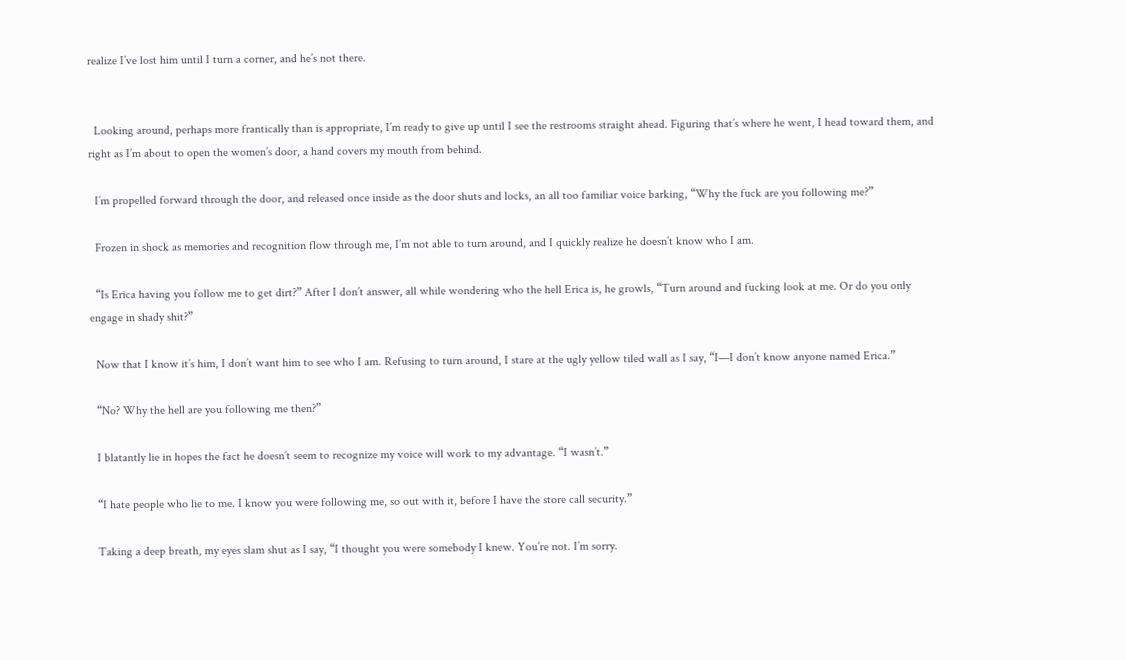realize I’ve lost him until I turn a corner, and he’s not there.


  Looking around, perhaps more frantically than is appropriate, I’m ready to give up until I see the restrooms straight ahead. Figuring that’s where he went, I head toward them, and right as I’m about to open the women’s door, a hand covers my mouth from behind.

  I’m propelled forward through the door, and released once inside as the door shuts and locks, an all too familiar voice barking, “Why the fuck are you following me?”

  Frozen in shock as memories and recognition flow through me, I’m not able to turn around, and I quickly realize he doesn’t know who I am.

  “Is Erica having you follow me to get dirt?” After I don’t answer, all while wondering who the hell Erica is, he growls, “Turn around and fucking look at me. Or do you only engage in shady shit?”

  Now that I know it’s him, I don’t want him to see who I am. Refusing to turn around, I stare at the ugly yellow tiled wall as I say, “I—I don’t know anyone named Erica.”

  “No? Why the hell are you following me then?”

  I blatantly lie in hopes the fact he doesn’t seem to recognize my voice will work to my advantage. “I wasn’t.”

  “I hate people who lie to me. I know you were following me, so out with it, before I have the store call security.”

  Taking a deep breath, my eyes slam shut as I say, “I thought you were somebody I knew. You’re not. I’m sorry.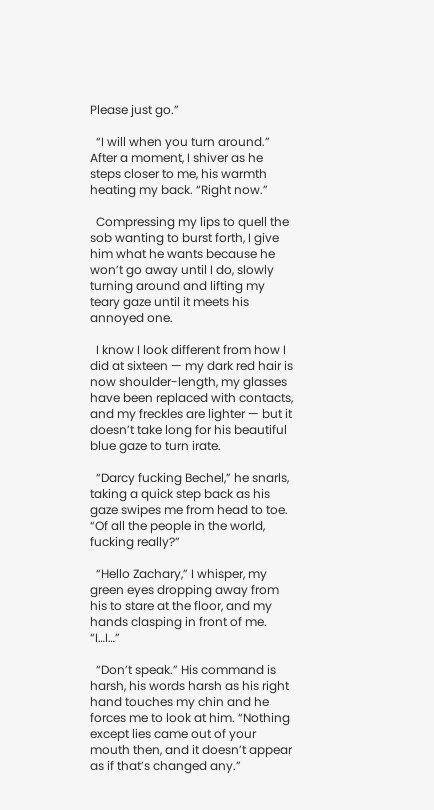Please just go.”

  “I will when you turn around.” After a moment, I shiver as he steps closer to me, his warmth heating my back. “Right now.”

  Compressing my lips to quell the sob wanting to burst forth, I give him what he wants because he won’t go away until I do, slowly turning around and lifting my teary gaze until it meets his annoyed one.

  I know I look different from how I did at sixteen — my dark red hair is now shoulder-length, my glasses have been replaced with contacts, and my freckles are lighter — but it doesn’t take long for his beautiful blue gaze to turn irate.

  “Darcy fucking Bechel,” he snarls, taking a quick step back as his gaze swipes me from head to toe. “Of all the people in the world, fucking really?”

  “Hello Zachary,” I whisper, my green eyes dropping away from his to stare at the floor, and my hands clasping in front of me. “I…I…”

  “Don’t speak.” His command is harsh, his words harsh as his right hand touches my chin and he forces me to look at him. “Nothing except lies came out of your mouth then, and it doesn’t appear as if that’s changed any.”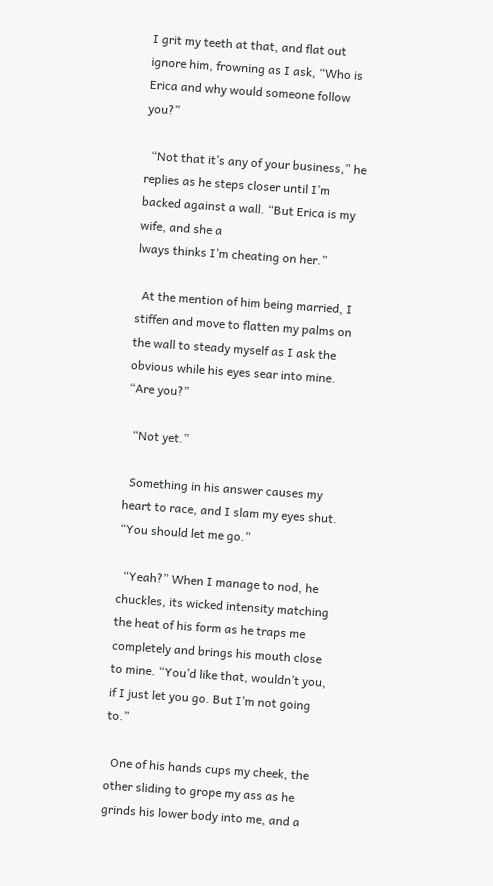I grit my teeth at that, and flat out ignore him, frowning as I ask, “Who is Erica and why would someone follow you?”

  “Not that it’s any of your business,” he replies as he steps closer until I’m backed against a wall. “But Erica is my wife, and she a
lways thinks I’m cheating on her.”

  At the mention of him being married, I stiffen and move to flatten my palms on the wall to steady myself as I ask the obvious while his eyes sear into mine. “Are you?”

  “Not yet.”

  Something in his answer causes my heart to race, and I slam my eyes shut. “You should let me go.”

  “Yeah?” When I manage to nod, he chuckles, its wicked intensity matching the heat of his form as he traps me completely and brings his mouth close to mine. “You’d like that, wouldn’t you, if I just let you go. But I’m not going to.”

  One of his hands cups my cheek, the other sliding to grope my ass as he grinds his lower body into me, and a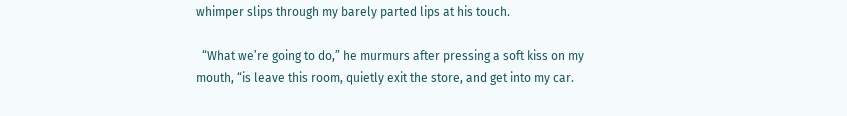whimper slips through my barely parted lips at his touch.

  “What we’re going to do,” he murmurs after pressing a soft kiss on my mouth, “is leave this room, quietly exit the store, and get into my car.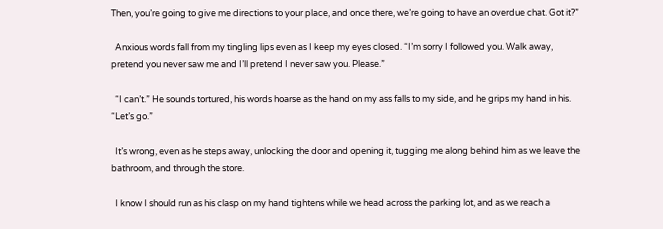Then, you’re going to give me directions to your place, and once there, we’re going to have an overdue chat. Got it?”

  Anxious words fall from my tingling lips even as I keep my eyes closed. “I’m sorry I followed you. Walk away, pretend you never saw me and I’ll pretend I never saw you. Please.”

  “I can’t.” He sounds tortured, his words hoarse as the hand on my ass falls to my side, and he grips my hand in his. “Let’s go.”

  It’s wrong, even as he steps away, unlocking the door and opening it, tugging me along behind him as we leave the bathroom, and through the store.

  I know I should run as his clasp on my hand tightens while we head across the parking lot, and as we reach a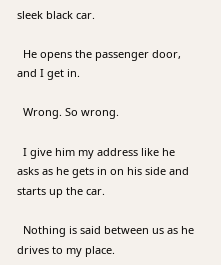sleek black car.

  He opens the passenger door, and I get in.

  Wrong. So wrong.

  I give him my address like he asks as he gets in on his side and starts up the car.

  Nothing is said between us as he drives to my place.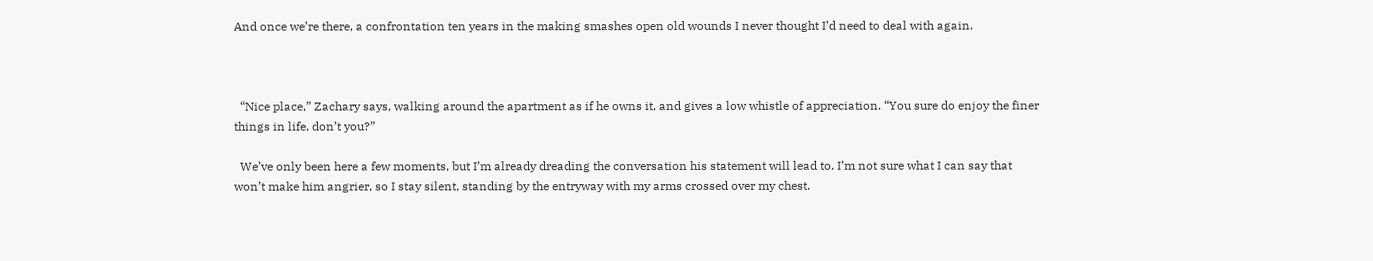And once we’re there, a confrontation ten years in the making smashes open old wounds I never thought I’d need to deal with again.



  “Nice place,” Zachary says, walking around the apartment as if he owns it, and gives a low whistle of appreciation. “You sure do enjoy the finer things in life, don’t you?”

  We’ve only been here a few moments, but I’m already dreading the conversation his statement will lead to. I’m not sure what I can say that won’t make him angrier, so I stay silent, standing by the entryway with my arms crossed over my chest.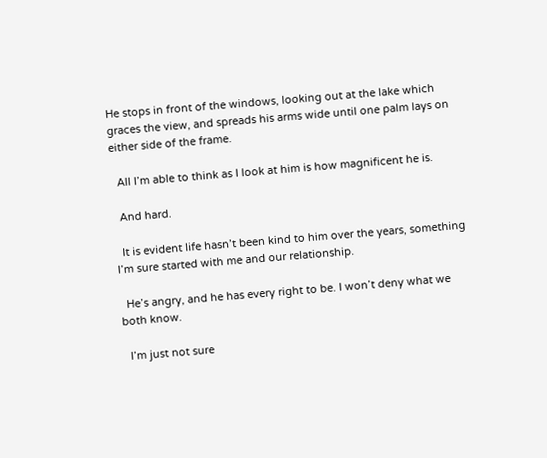He stops in front of the windows, looking out at the lake which graces the view, and spreads his arms wide until one palm lays on either side of the frame.

  All I’m able to think as I look at him is how magnificent he is.

  And hard.

  It is evident life hasn’t been kind to him over the years, something I’m sure started with me and our relationship.

  He’s angry, and he has every right to be. I won’t deny what we both know.

  I’m just not sure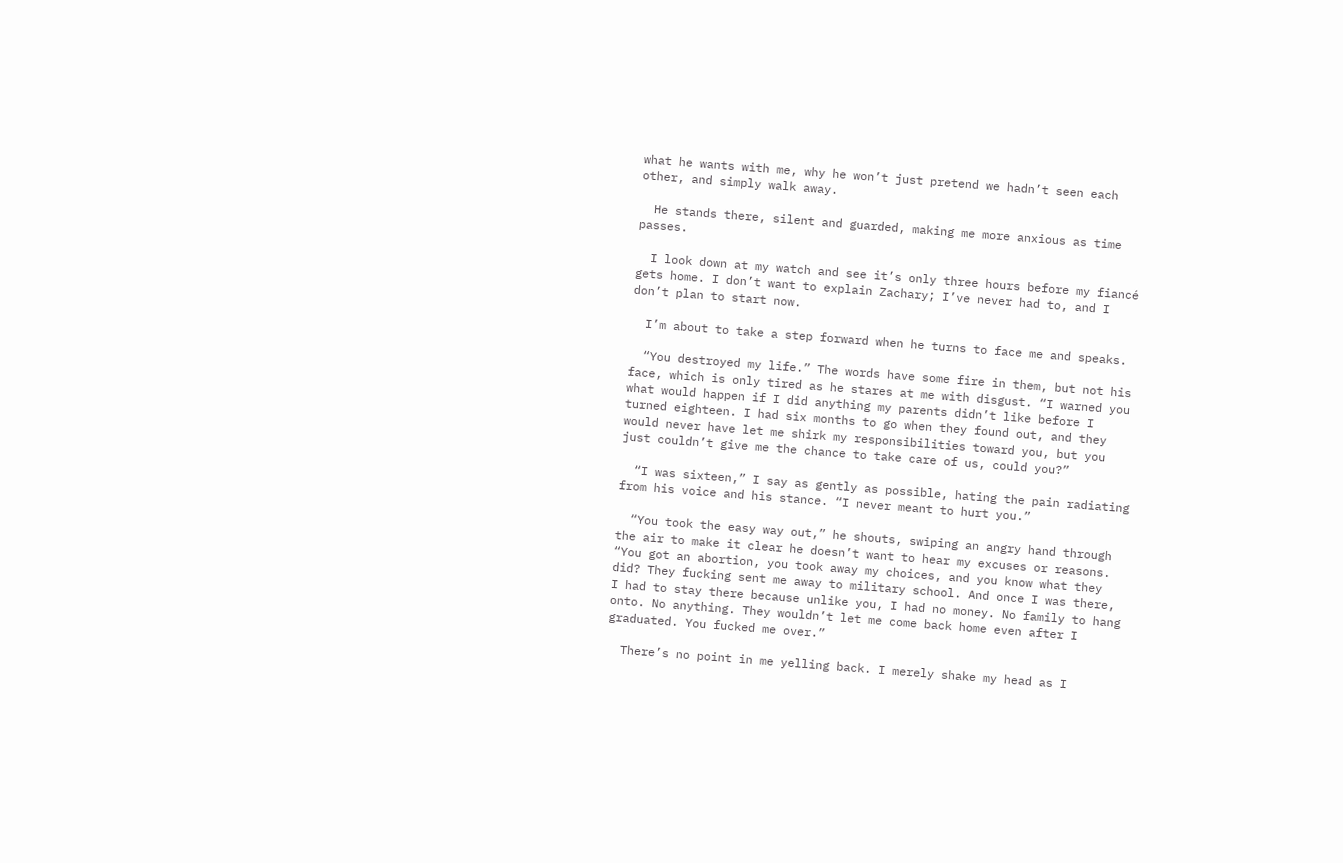what he wants with me, why he won’t just pretend we hadn’t seen each other, and simply walk away.

  He stands there, silent and guarded, making me more anxious as time passes.

  I look down at my watch and see it’s only three hours before my fiancé gets home. I don’t want to explain Zachary; I’ve never had to, and I don’t plan to start now.

  I’m about to take a step forward when he turns to face me and speaks.

  “You destroyed my life.” The words have some fire in them, but not his face, which is only tired as he stares at me with disgust. “I warned you what would happen if I did anything my parents didn’t like before I turned eighteen. I had six months to go when they found out, and they would never have let me shirk my responsibilities toward you, but you just couldn’t give me the chance to take care of us, could you?”

  “I was sixteen,” I say as gently as possible, hating the pain radiating from his voice and his stance. “I never meant to hurt you.”

  “You took the easy way out,” he shouts, swiping an angry hand through the air to make it clear he doesn’t want to hear my excuses or reasons. “You got an abortion, you took away my choices, and you know what they did? They fucking sent me away to military school. And once I was there, I had to stay there because unlike you, I had no money. No family to hang onto. No anything. They wouldn’t let me come back home even after I graduated. You fucked me over.”

  There’s no point in me yelling back. I merely shake my head as I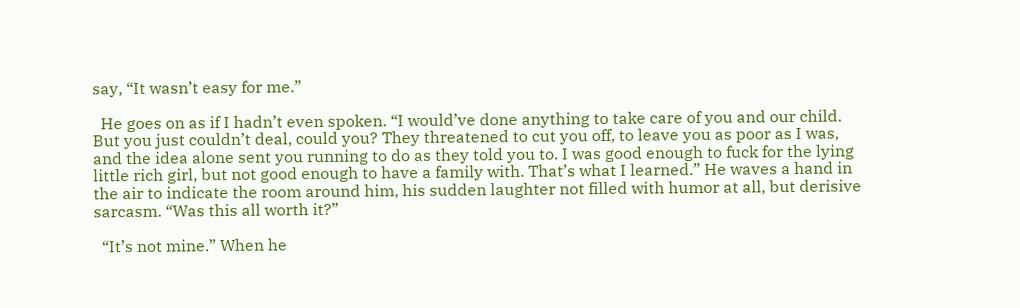say, “It wasn’t easy for me.”

  He goes on as if I hadn’t even spoken. “I would’ve done anything to take care of you and our child. But you just couldn’t deal, could you? They threatened to cut you off, to leave you as poor as I was, and the idea alone sent you running to do as they told you to. I was good enough to fuck for the lying little rich girl, but not good enough to have a family with. That’s what I learned.” He waves a hand in the air to indicate the room around him, his sudden laughter not filled with humor at all, but derisive sarcasm. “Was this all worth it?”

  “It’s not mine.” When he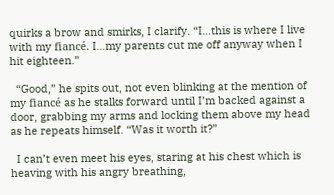quirks a brow and smirks, I clarify. “I…this is where I live with my fiancé. I…my parents cut me off anyway when I hit eighteen.”

  “Good,” he spits out, not even blinking at the mention of my fiancé as he stalks forward until I’m backed against a door, grabbing my arms and locking them above my head as he repeats himself. “Was it worth it?”

  I can’t even meet his eyes, staring at his chest which is heaving with his angry breathing,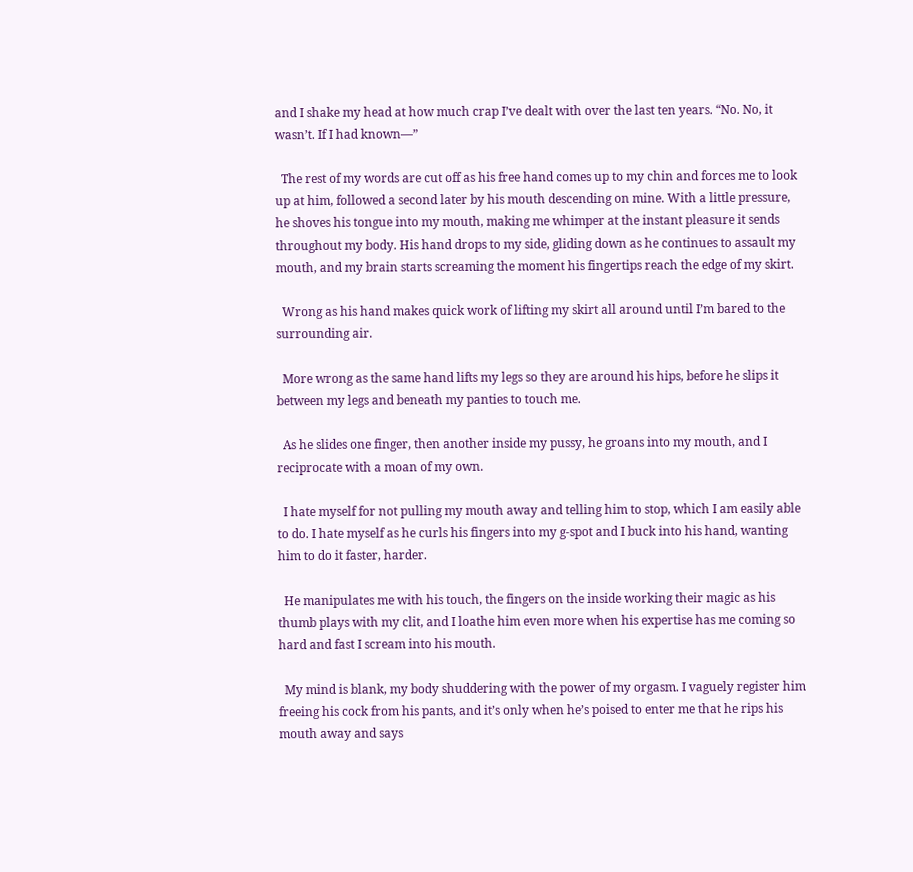and I shake my head at how much crap I’ve dealt with over the last ten years. “No. No, it wasn’t. If I had known—”

  The rest of my words are cut off as his free hand comes up to my chin and forces me to look up at him, followed a second later by his mouth descending on mine. With a little pressure, he shoves his tongue into my mouth, making me whimper at the instant pleasure it sends throughout my body. His hand drops to my side, gliding down as he continues to assault my mouth, and my brain starts screaming the moment his fingertips reach the edge of my skirt.

  Wrong as his hand makes quick work of lifting my skirt all around until I’m bared to the surrounding air.

  More wrong as the same hand lifts my legs so they are around his hips, before he slips it between my legs and beneath my panties to touch me.

  As he slides one finger, then another inside my pussy, he groans into my mouth, and I reciprocate with a moan of my own.

  I hate myself for not pulling my mouth away and telling him to stop, which I am easily able to do. I hate myself as he curls his fingers into my g-spot and I buck into his hand, wanting him to do it faster, harder.

  He manipulates me with his touch, the fingers on the inside working their magic as his thumb plays with my clit, and I loathe him even more when his expertise has me coming so hard and fast I scream into his mouth.

  My mind is blank, my body shuddering with the power of my orgasm. I vaguely register him freeing his cock from his pants, and it’s only when he’s poised to enter me that he rips his mouth away and says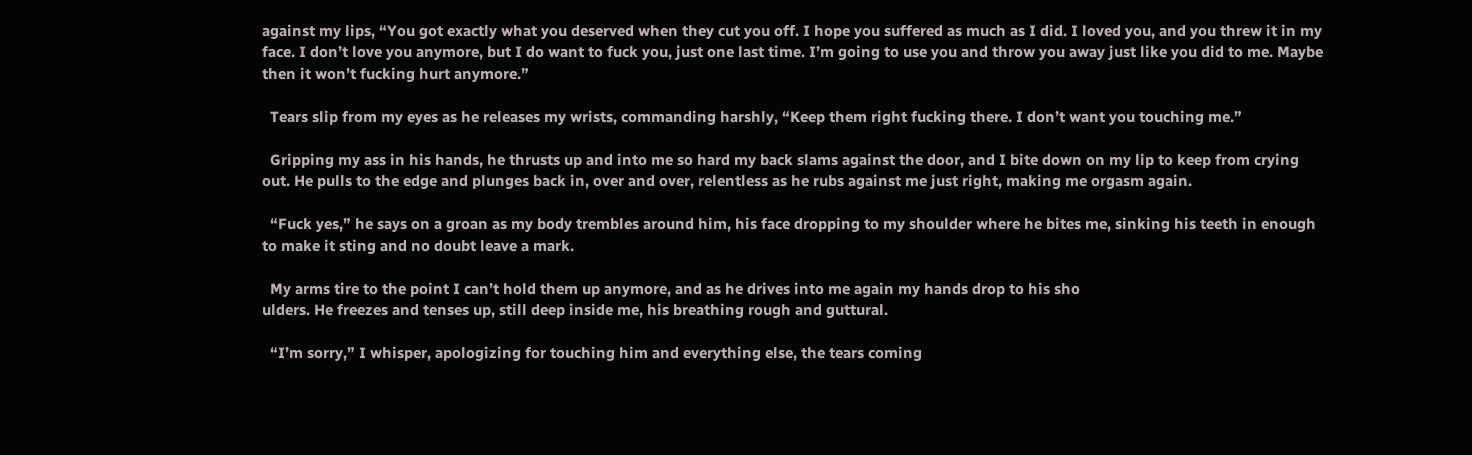against my lips, “You got exactly what you deserved when they cut you off. I hope you suffered as much as I did. I loved you, and you threw it in my face. I don’t love you anymore, but I do want to fuck you, just one last time. I’m going to use you and throw you away just like you did to me. Maybe then it won’t fucking hurt anymore.”

  Tears slip from my eyes as he releases my wrists, commanding harshly, “Keep them right fucking there. I don’t want you touching me.”

  Gripping my ass in his hands, he thrusts up and into me so hard my back slams against the door, and I bite down on my lip to keep from crying out. He pulls to the edge and plunges back in, over and over, relentless as he rubs against me just right, making me orgasm again.

  “Fuck yes,” he says on a groan as my body trembles around him, his face dropping to my shoulder where he bites me, sinking his teeth in enough to make it sting and no doubt leave a mark.

  My arms tire to the point I can’t hold them up anymore, and as he drives into me again my hands drop to his sho
ulders. He freezes and tenses up, still deep inside me, his breathing rough and guttural.

  “I’m sorry,” I whisper, apologizing for touching him and everything else, the tears coming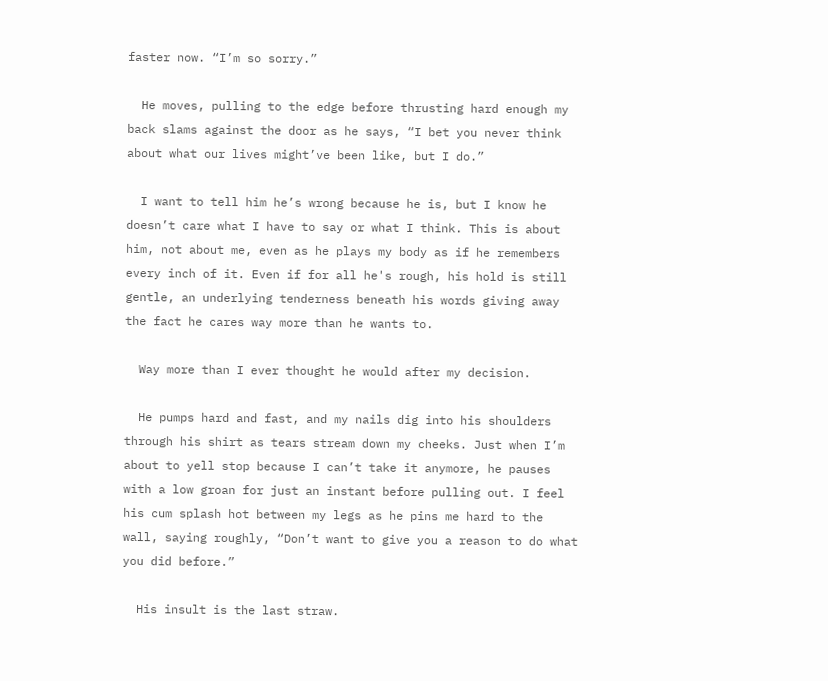faster now. “I’m so sorry.”

  He moves, pulling to the edge before thrusting hard enough my back slams against the door as he says, “I bet you never think about what our lives might’ve been like, but I do.”

  I want to tell him he’s wrong because he is, but I know he doesn’t care what I have to say or what I think. This is about him, not about me, even as he plays my body as if he remembers every inch of it. Even if for all he's rough, his hold is still gentle, an underlying tenderness beneath his words giving away the fact he cares way more than he wants to.

  Way more than I ever thought he would after my decision.

  He pumps hard and fast, and my nails dig into his shoulders through his shirt as tears stream down my cheeks. Just when I’m about to yell stop because I can’t take it anymore, he pauses with a low groan for just an instant before pulling out. I feel his cum splash hot between my legs as he pins me hard to the wall, saying roughly, “Don’t want to give you a reason to do what you did before.”

  His insult is the last straw.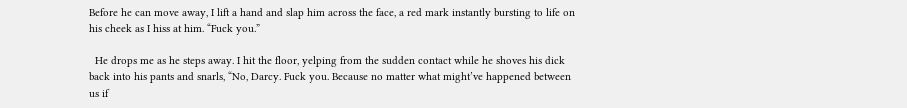Before he can move away, I lift a hand and slap him across the face, a red mark instantly bursting to life on his cheek as I hiss at him. “Fuck you.”

  He drops me as he steps away. I hit the floor, yelping from the sudden contact while he shoves his dick back into his pants and snarls, “No, Darcy. Fuck you. Because no matter what might’ve happened between us if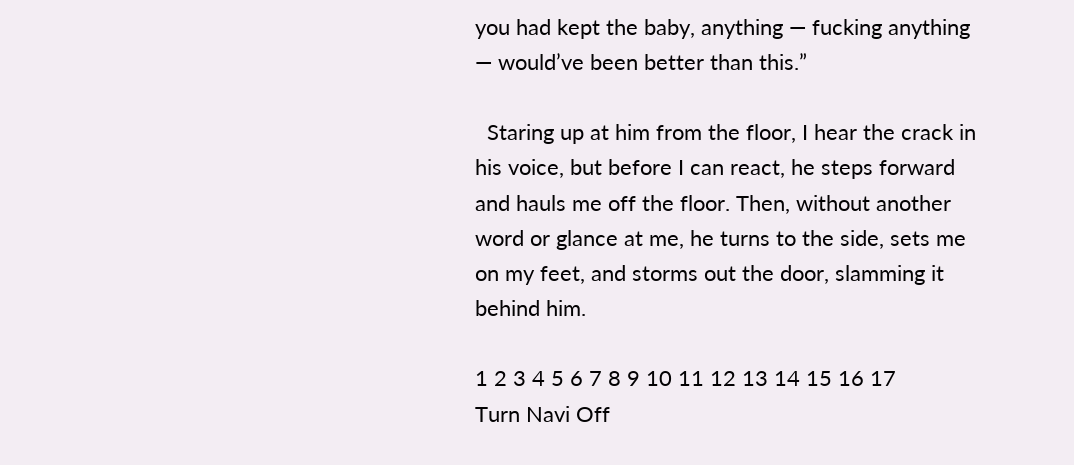you had kept the baby, anything — fucking anything — would’ve been better than this.”

  Staring up at him from the floor, I hear the crack in his voice, but before I can react, he steps forward and hauls me off the floor. Then, without another word or glance at me, he turns to the side, sets me on my feet, and storms out the door, slamming it behind him.

1 2 3 4 5 6 7 8 9 10 11 12 13 14 15 16 17
Turn Navi Off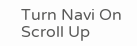Turn Navi On
Scroll Up